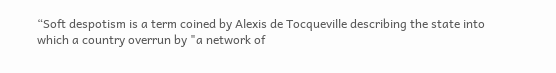“Soft despotism is a term coined by Alexis de Tocqueville describing the state into which a country overrun by "a network of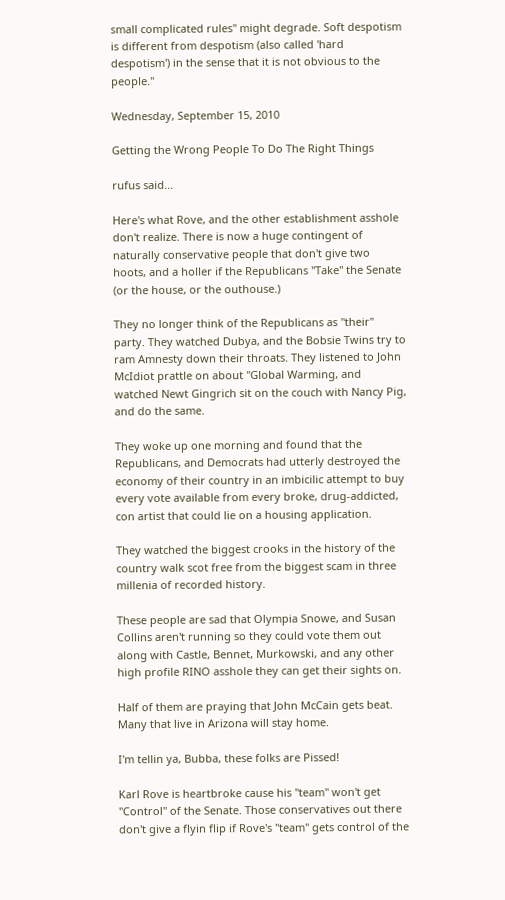small complicated rules" might degrade. Soft despotism is different from despotism (also called 'hard despotism') in the sense that it is not obvious to the people."

Wednesday, September 15, 2010

Getting the Wrong People To Do The Right Things

rufus said...

Here's what Rove, and the other establishment asshole don't realize. There is now a huge contingent of naturally conservative people that don't give two hoots, and a holler if the Republicans "Take" the Senate (or the house, or the outhouse.)

They no longer think of the Republicans as "their" party. They watched Dubya, and the Bobsie Twins try to ram Amnesty down their throats. They listened to John McIdiot prattle on about "Global Warming, and watched Newt Gingrich sit on the couch with Nancy Pig, and do the same.

They woke up one morning and found that the Republicans, and Democrats had utterly destroyed the economy of their country in an imbicilic attempt to buy every vote available from every broke, drug-addicted, con artist that could lie on a housing application.

They watched the biggest crooks in the history of the country walk scot free from the biggest scam in three millenia of recorded history.

These people are sad that Olympia Snowe, and Susan Collins aren't running so they could vote them out along with Castle, Bennet, Murkowski, and any other high profile RINO asshole they can get their sights on.

Half of them are praying that John McCain gets beat. Many that live in Arizona will stay home.

I'm tellin ya, Bubba, these folks are Pissed!

Karl Rove is heartbroke cause his "team" won't get "Control" of the Senate. Those conservatives out there don't give a flyin flip if Rove's "team" gets control of the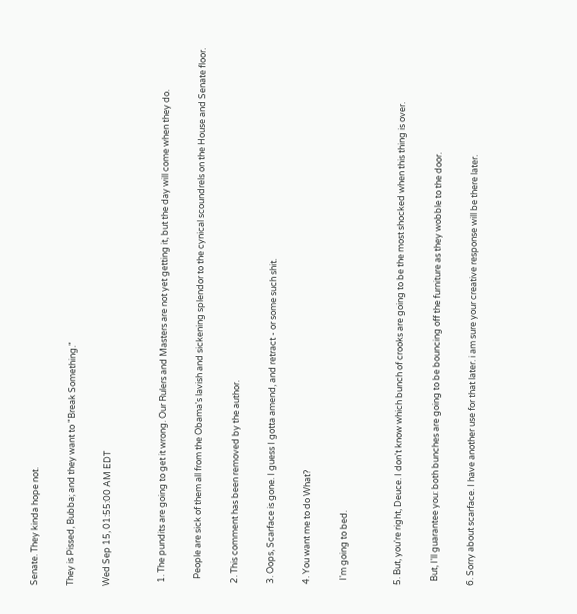Senate. They kinda hope not.

They is Pissed, Bubba; and they want to "Break Something."

Wed Sep 15, 01:55:00 AM EDT


  1. The pundits are going to get it wrong. Our Rulers and Masters are not yet getting it, but the day will come when they do.

    People are sick of them all from the Obama's lavish and sickening splendor to the cynical scoundrels on the House and Senate floor.

  2. This comment has been removed by the author.

  3. Oops, Scarface is gone. I guess I gotta amend, and retract - or some such shit.

  4. You want me to do What?

    I'm going to bed.


  5. But, you're right, Deuce. I don't know which bunch of crooks are going to be the most shocked when this thing is over.

    But, I'll guarantee you: both bunches are going to be bouncing off the furniture as they wobble to the door.

  6. Sorry about scarface. I have another use for that later. i am sure your creative response will be there later.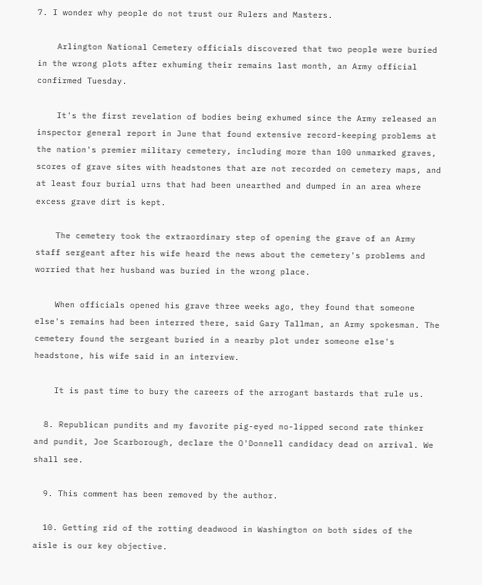7. I wonder why people do not trust our Rulers and Masters.

    Arlington National Cemetery officials discovered that two people were buried in the wrong plots after exhuming their remains last month, an Army official confirmed Tuesday.

    It's the first revelation of bodies being exhumed since the Army released an inspector general report in June that found extensive record-keeping problems at the nation's premier military cemetery, including more than 100 unmarked graves, scores of grave sites with headstones that are not recorded on cemetery maps, and at least four burial urns that had been unearthed and dumped in an area where excess grave dirt is kept.

    The cemetery took the extraordinary step of opening the grave of an Army staff sergeant after his wife heard the news about the cemetery's problems and worried that her husband was buried in the wrong place.

    When officials opened his grave three weeks ago, they found that someone else's remains had been interred there, said Gary Tallman, an Army spokesman. The cemetery found the sergeant buried in a nearby plot under someone else's headstone, his wife said in an interview.

    It is past time to bury the careers of the arrogant bastards that rule us.

  8. Republican pundits and my favorite pig-eyed no-lipped second rate thinker and pundit, Joe Scarborough, declare the O'Donnell candidacy dead on arrival. We shall see.

  9. This comment has been removed by the author.

  10. Getting rid of the rotting deadwood in Washington on both sides of the aisle is our key objective.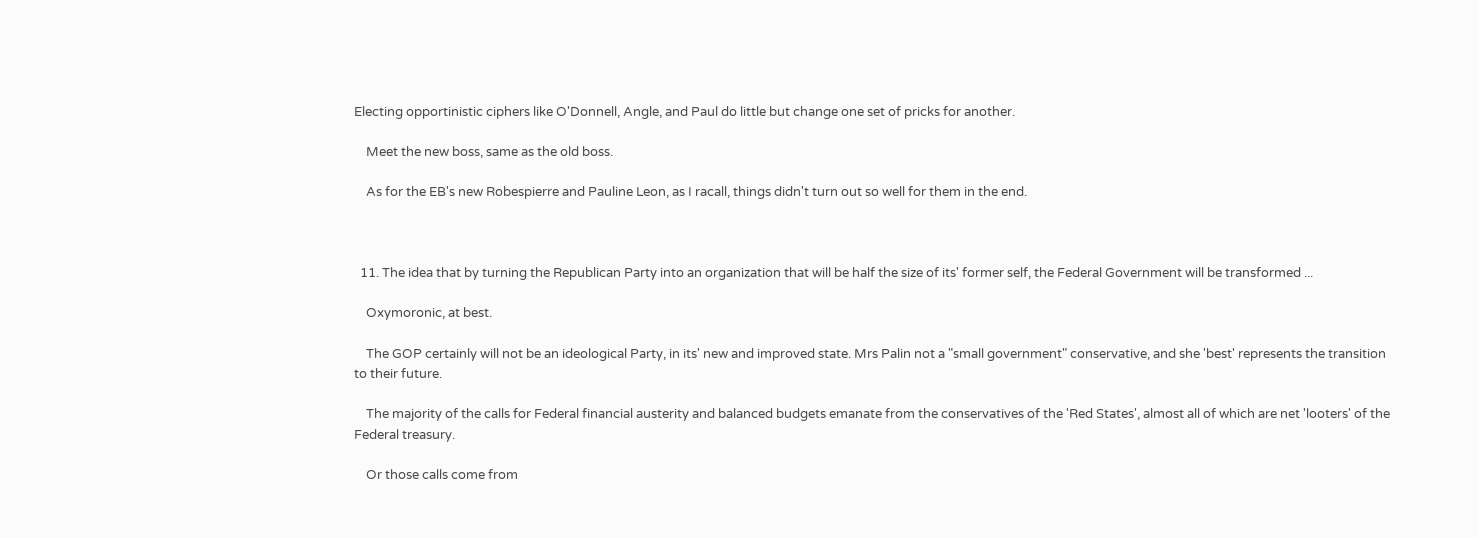Electing opportinistic ciphers like O'Donnell, Angle, and Paul do little but change one set of pricks for another.

    Meet the new boss, same as the old boss.

    As for the EB's new Robespierre and Pauline Leon, as I racall, things didn't turn out so well for them in the end.



  11. The idea that by turning the Republican Party into an organization that will be half the size of its' former self, the Federal Government will be transformed ...

    Oxymoronic, at best.

    The GOP certainly will not be an ideological Party, in its' new and improved state. Mrs Palin not a "small government" conservative, and she 'best' represents the transition to their future.

    The majority of the calls for Federal financial austerity and balanced budgets emanate from the conservatives of the 'Red States', almost all of which are net 'looters' of the Federal treasury.

    Or those calls come from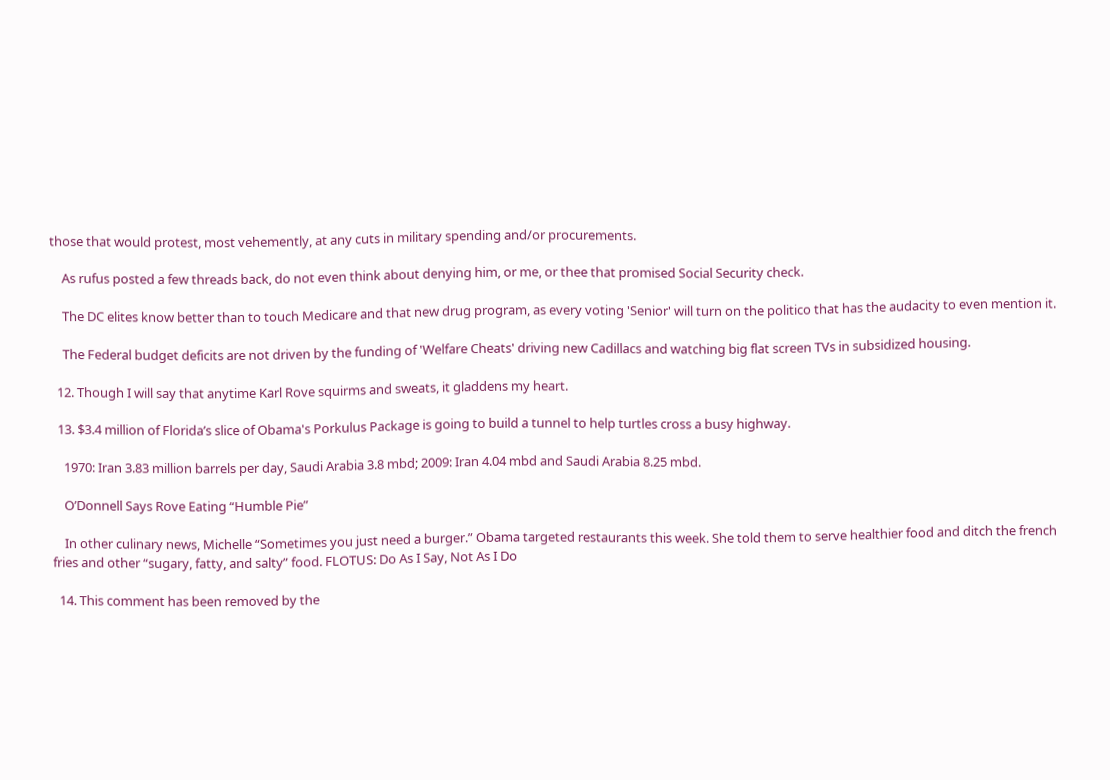those that would protest, most vehemently, at any cuts in military spending and/or procurements.

    As rufus posted a few threads back, do not even think about denying him, or me, or thee that promised Social Security check.

    The DC elites know better than to touch Medicare and that new drug program, as every voting 'Senior' will turn on the politico that has the audacity to even mention it.

    The Federal budget deficits are not driven by the funding of 'Welfare Cheats' driving new Cadillacs and watching big flat screen TVs in subsidized housing.

  12. Though I will say that anytime Karl Rove squirms and sweats, it gladdens my heart.

  13. $3.4 million of Florida’s slice of Obama's Porkulus Package is going to build a tunnel to help turtles cross a busy highway.

    1970: Iran 3.83 million barrels per day, Saudi Arabia 3.8 mbd; 2009: Iran 4.04 mbd and Saudi Arabia 8.25 mbd.

    O’Donnell Says Rove Eating “Humble Pie”

    In other culinary news, Michelle “Sometimes you just need a burger.” Obama targeted restaurants this week. She told them to serve healthier food and ditch the french fries and other “sugary, fatty, and salty” food. FLOTUS: Do As I Say, Not As I Do

  14. This comment has been removed by the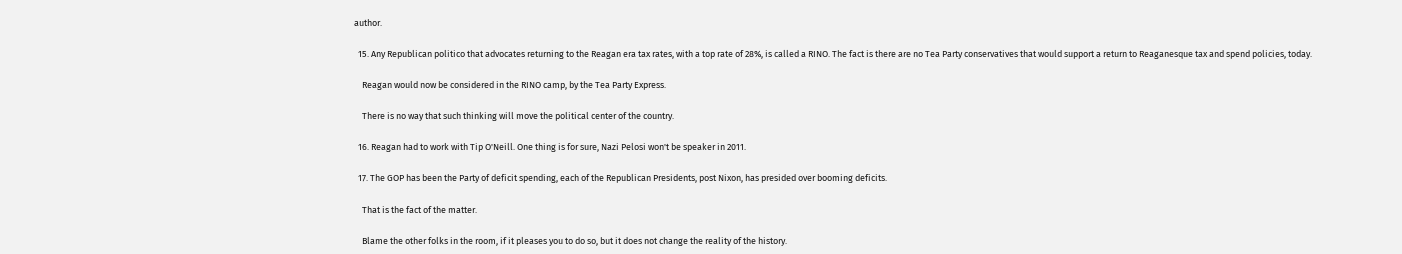author.

  15. Any Republican politico that advocates returning to the Reagan era tax rates, with a top rate of 28%, is called a RINO. The fact is there are no Tea Party conservatives that would support a return to Reaganesque tax and spend policies, today.

    Reagan would now be considered in the RINO camp, by the Tea Party Express.

    There is no way that such thinking will move the political center of the country.

  16. Reagan had to work with Tip O'Neill. One thing is for sure, Nazi Pelosi won't be speaker in 2011.

  17. The GOP has been the Party of deficit spending, each of the Republican Presidents, post Nixon, has presided over booming deficits.

    That is the fact of the matter.

    Blame the other folks in the room, if it pleases you to do so, but it does not change the reality of the history.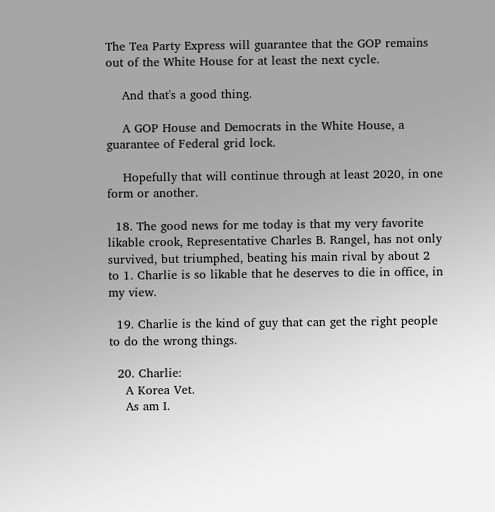The Tea Party Express will guarantee that the GOP remains out of the White House for at least the next cycle.

    And that's a good thing.

    A GOP House and Democrats in the White House, a guarantee of Federal grid lock.

    Hopefully that will continue through at least 2020, in one form or another.

  18. The good news for me today is that my very favorite likable crook, Representative Charles B. Rangel, has not only survived, but triumphed, beating his main rival by about 2 to 1. Charlie is so likable that he deserves to die in office, in my view.

  19. Charlie is the kind of guy that can get the right people to do the wrong things.

  20. Charlie:
    A Korea Vet.
    As am I.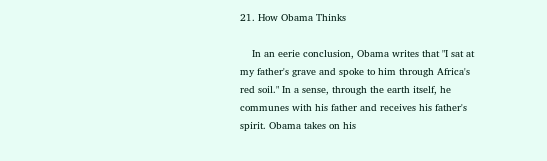21. How Obama Thinks

    In an eerie conclusion, Obama writes that "I sat at my father's grave and spoke to him through Africa's red soil." In a sense, through the earth itself, he communes with his father and receives his father's spirit. Obama takes on his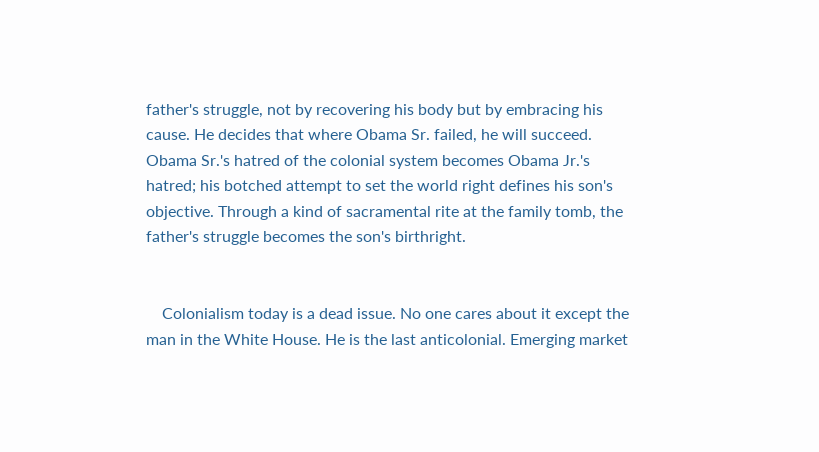father's struggle, not by recovering his body but by embracing his cause. He decides that where Obama Sr. failed, he will succeed. Obama Sr.'s hatred of the colonial system becomes Obama Jr.'s hatred; his botched attempt to set the world right defines his son's objective. Through a kind of sacramental rite at the family tomb, the father's struggle becomes the son's birthright.


    Colonialism today is a dead issue. No one cares about it except the man in the White House. He is the last anticolonial. Emerging market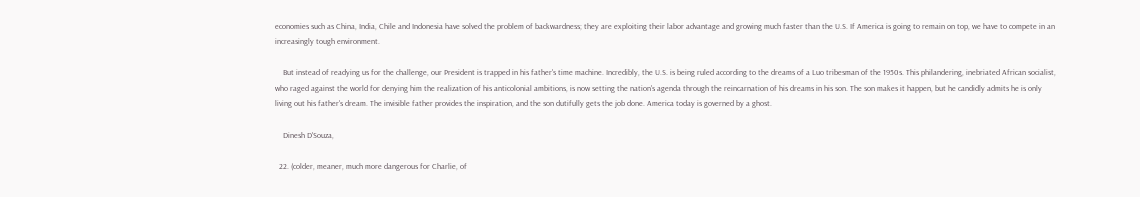economies such as China, India, Chile and Indonesia have solved the problem of backwardness; they are exploiting their labor advantage and growing much faster than the U.S. If America is going to remain on top, we have to compete in an increasingly tough environment.

    But instead of readying us for the challenge, our President is trapped in his father's time machine. Incredibly, the U.S. is being ruled according to the dreams of a Luo tribesman of the 1950s. This philandering, inebriated African socialist, who raged against the world for denying him the realization of his anticolonial ambitions, is now setting the nation's agenda through the reincarnation of his dreams in his son. The son makes it happen, but he candidly admits he is only living out his father's dream. The invisible father provides the inspiration, and the son dutifully gets the job done. America today is governed by a ghost.

    Dinesh D'Souza,

  22. (colder, meaner, much more dangerous for Charlie, of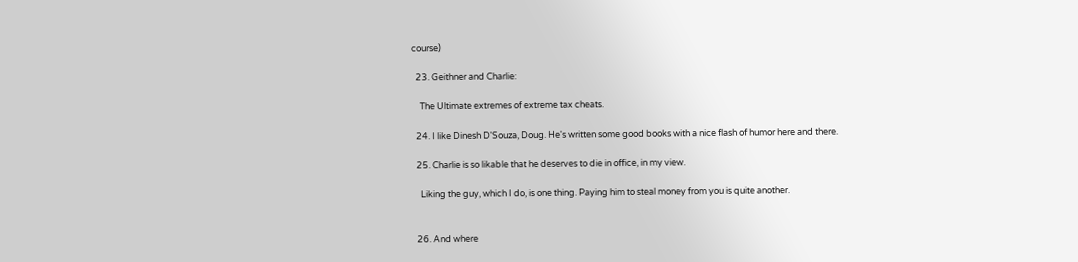course)

  23. Geithner and Charlie:

    The Ultimate extremes of extreme tax cheats.

  24. I like Dinesh D'Souza, Doug. He's written some good books with a nice flash of humor here and there.

  25. Charlie is so likable that he deserves to die in office, in my view.

    Liking the guy, which I do, is one thing. Paying him to steal money from you is quite another.


  26. And where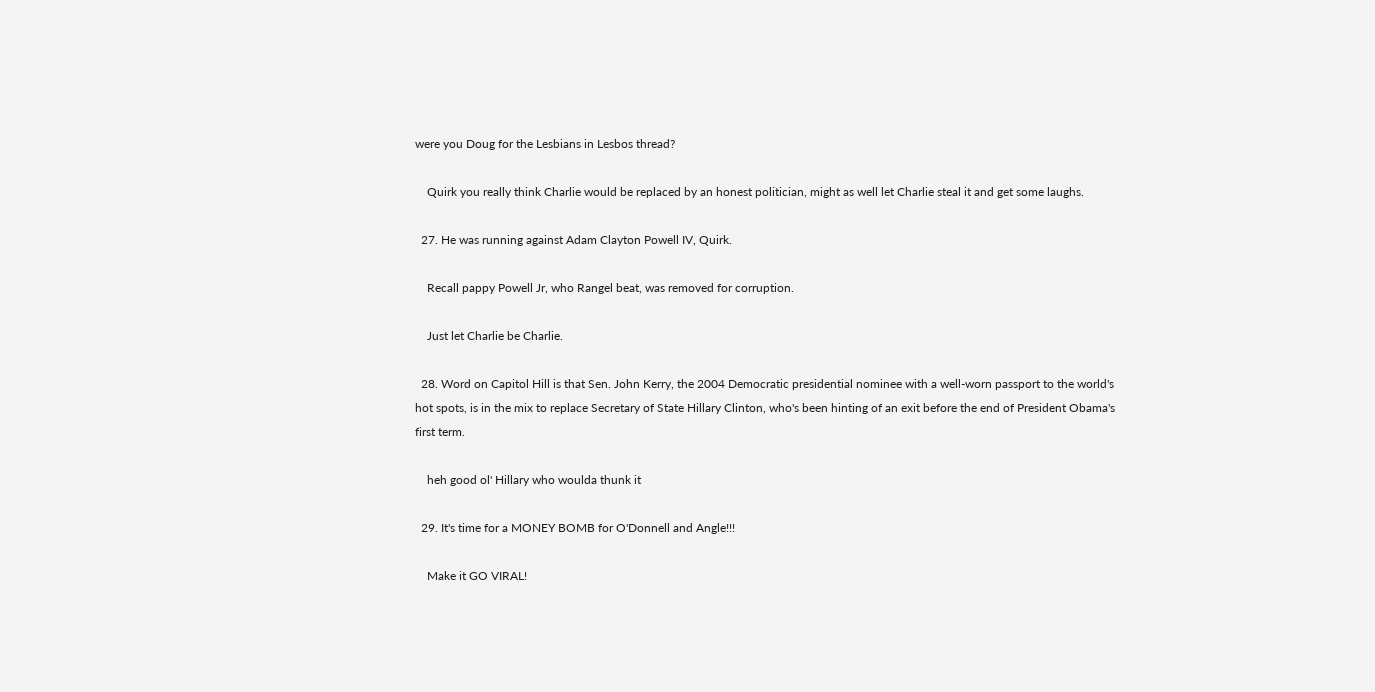were you Doug for the Lesbians in Lesbos thread?

    Quirk you really think Charlie would be replaced by an honest politician, might as well let Charlie steal it and get some laughs.

  27. He was running against Adam Clayton Powell IV, Quirk.

    Recall pappy Powell Jr, who Rangel beat, was removed for corruption.

    Just let Charlie be Charlie.

  28. Word on Capitol Hill is that Sen. John Kerry, the 2004 Democratic presidential nominee with a well-worn passport to the world's hot spots, is in the mix to replace Secretary of State Hillary Clinton, who's been hinting of an exit before the end of President Obama's first term.

    heh good ol' Hillary who woulda thunk it

  29. It's time for a MONEY BOMB for O'Donnell and Angle!!!

    Make it GO VIRAL!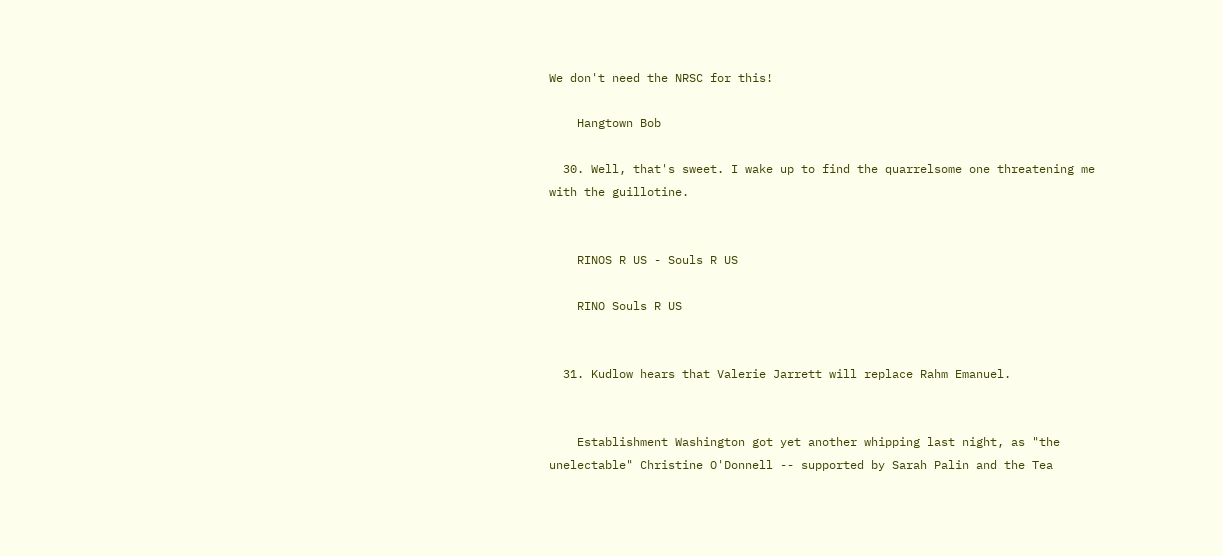We don't need the NRSC for this!

    Hangtown Bob

  30. Well, that's sweet. I wake up to find the quarrelsome one threatening me with the guillotine.


    RINOS R US - Souls R US

    RINO Souls R US


  31. Kudlow hears that Valerie Jarrett will replace Rahm Emanuel.


    Establishment Washington got yet another whipping last night, as "the unelectable" Christine O'Donnell -- supported by Sarah Palin and the Tea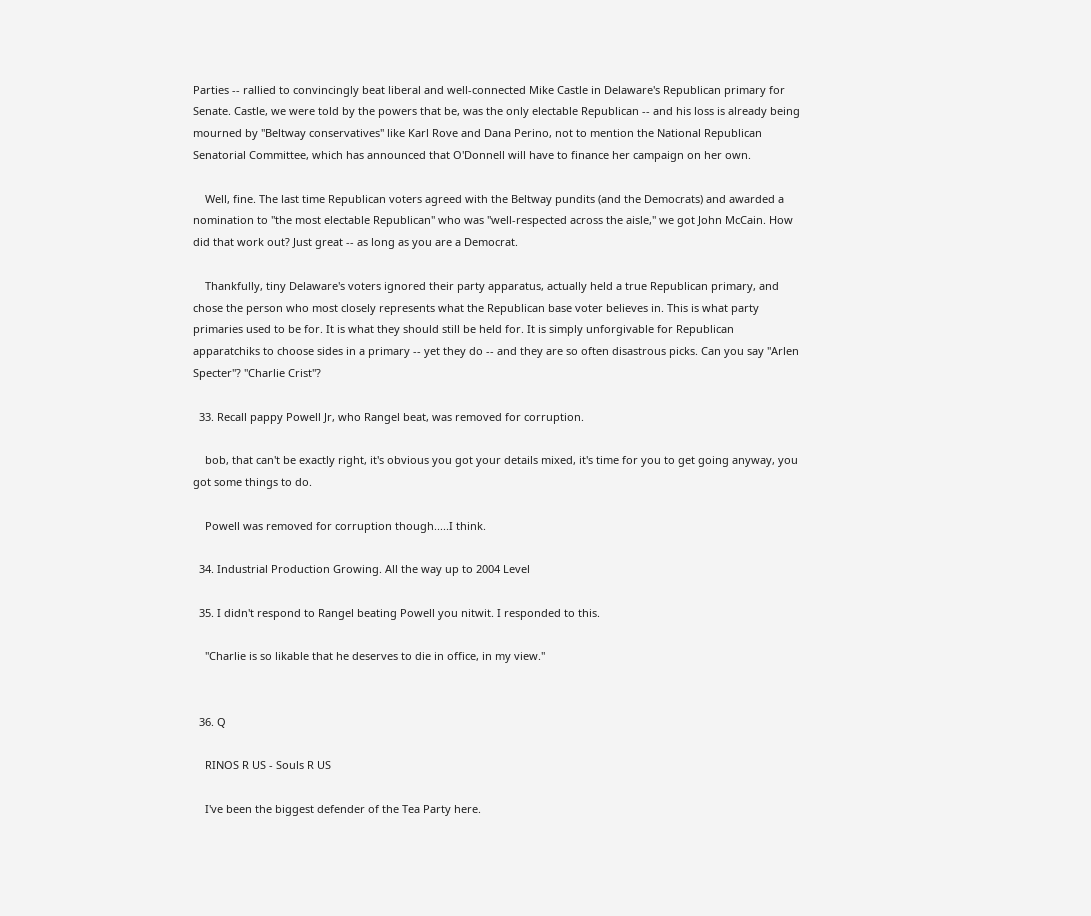Parties -- rallied to convincingly beat liberal and well-connected Mike Castle in Delaware's Republican primary for Senate. Castle, we were told by the powers that be, was the only electable Republican -- and his loss is already being mourned by "Beltway conservatives" like Karl Rove and Dana Perino, not to mention the National Republican Senatorial Committee, which has announced that O'Donnell will have to finance her campaign on her own.

    Well, fine. The last time Republican voters agreed with the Beltway pundits (and the Democrats) and awarded a nomination to "the most electable Republican" who was "well-respected across the aisle," we got John McCain. How did that work out? Just great -- as long as you are a Democrat.

    Thankfully, tiny Delaware's voters ignored their party apparatus, actually held a true Republican primary, and chose the person who most closely represents what the Republican base voter believes in. This is what party primaries used to be for. It is what they should still be held for. It is simply unforgivable for Republican apparatchiks to choose sides in a primary -- yet they do -- and they are so often disastrous picks. Can you say "Arlen Specter"? "Charlie Crist"?

  33. Recall pappy Powell Jr, who Rangel beat, was removed for corruption.

    bob, that can't be exactly right, it's obvious you got your details mixed, it's time for you to get going anyway, you got some things to do.

    Powell was removed for corruption though.....I think.

  34. Industrial Production Growing. All the way up to 2004 Level

  35. I didn't respond to Rangel beating Powell you nitwit. I responded to this.

    "Charlie is so likable that he deserves to die in office, in my view."


  36. Q

    RINOS R US - Souls R US

    I've been the biggest defender of the Tea Party here.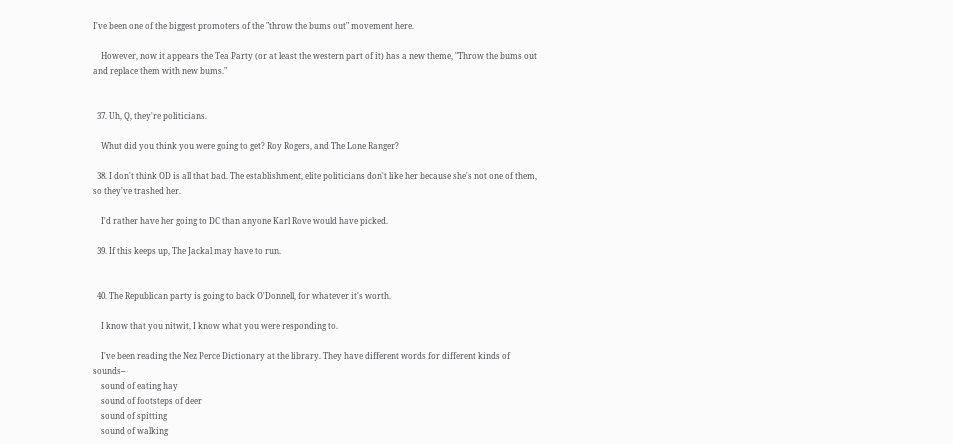I've been one of the biggest promoters of the "throw the bums out" movement here.

    However, now it appears the Tea Party (or at least the western part of it) has a new theme, "Throw the bums out and replace them with new bums."


  37. Uh, Q, they're politicians.

    Whut did you think you were going to get? Roy Rogers, and The Lone Ranger?

  38. I don't think OD is all that bad. The establishment, elite politicians don't like her because she's not one of them, so they've trashed her.

    I'd rather have her going to DC than anyone Karl Rove would have picked.

  39. If this keeps up, The Jackal may have to run.


  40. The Republican party is going to back O'Donnell, for whatever it's worth.

    I know that you nitwit, I know what you were responding to.

    I've been reading the Nez Perce Dictionary at the library. They have different words for different kinds of sounds--
    sound of eating hay
    sound of footsteps of deer
    sound of spitting
    sound of walking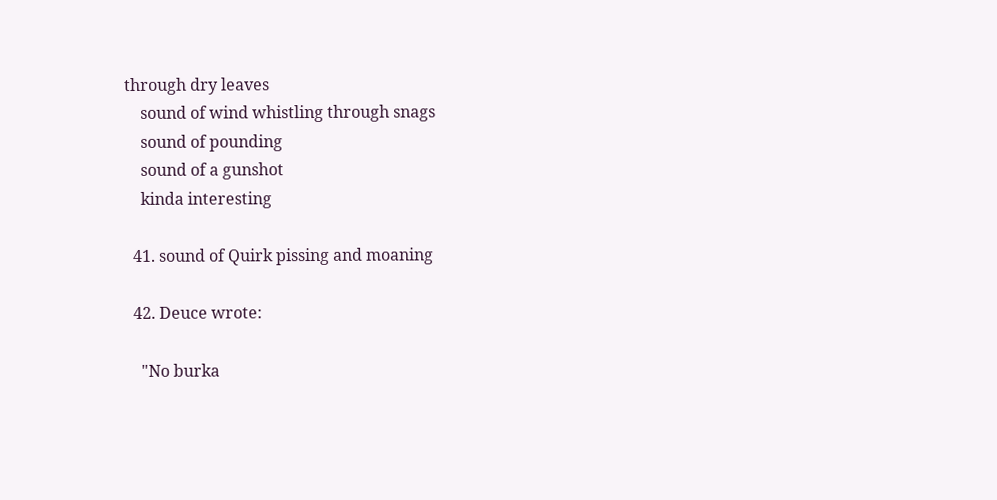through dry leaves
    sound of wind whistling through snags
    sound of pounding
    sound of a gunshot
    kinda interesting

  41. sound of Quirk pissing and moaning

  42. Deuce wrote:

    "No burka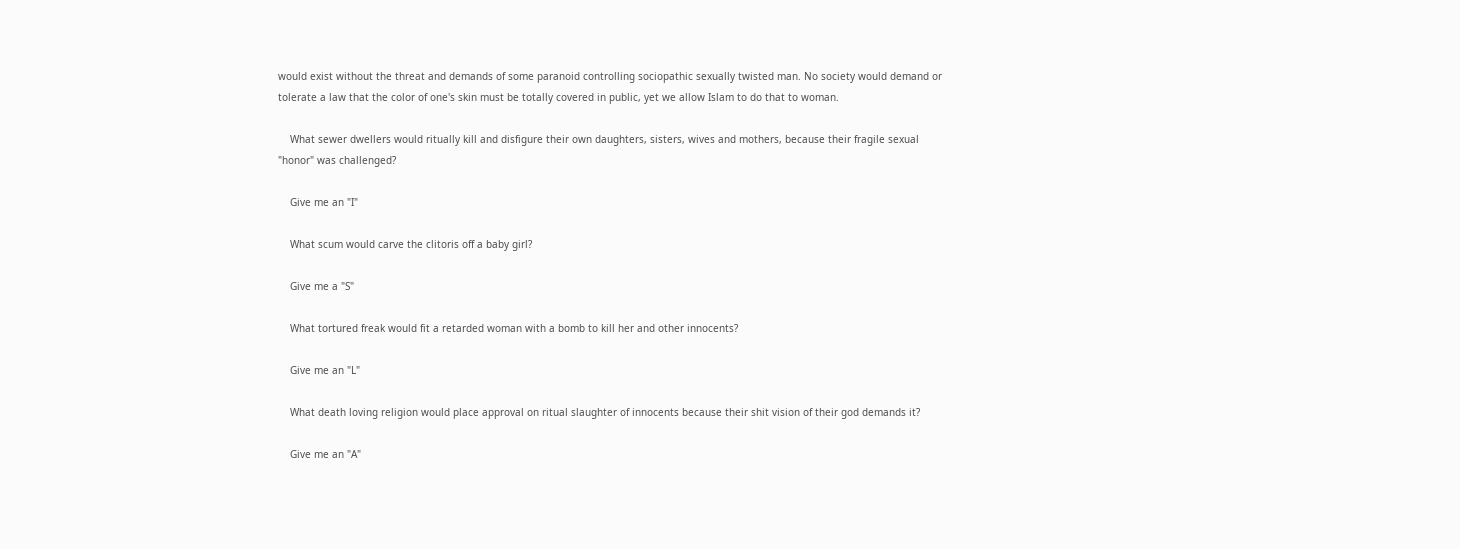would exist without the threat and demands of some paranoid controlling sociopathic sexually twisted man. No society would demand or tolerate a law that the color of one's skin must be totally covered in public, yet we allow Islam to do that to woman.

    What sewer dwellers would ritually kill and disfigure their own daughters, sisters, wives and mothers, because their fragile sexual "honor" was challenged?

    Give me an "I"

    What scum would carve the clitoris off a baby girl?

    Give me a "S"

    What tortured freak would fit a retarded woman with a bomb to kill her and other innocents?

    Give me an "L"

    What death loving religion would place approval on ritual slaughter of innocents because their shit vision of their god demands it?

    Give me an "A"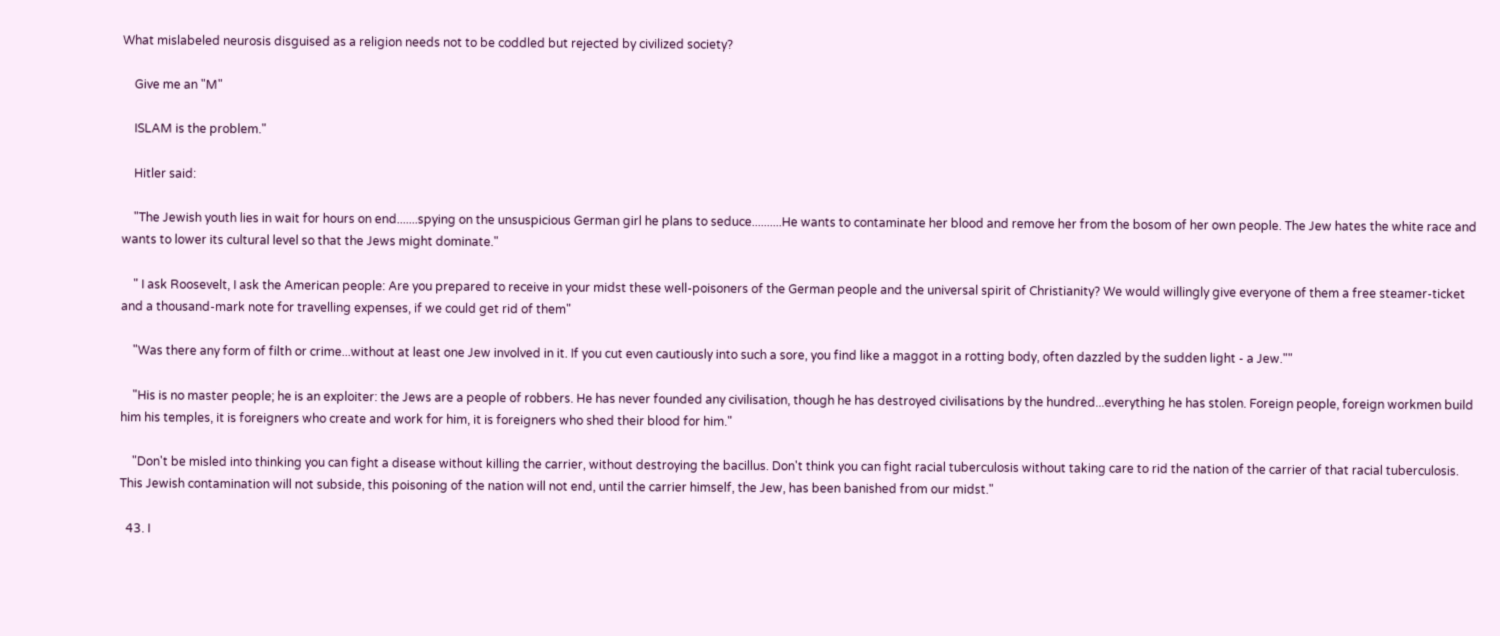What mislabeled neurosis disguised as a religion needs not to be coddled but rejected by civilized society?

    Give me an "M"

    ISLAM is the problem."

    Hitler said:

    "The Jewish youth lies in wait for hours on end.......spying on the unsuspicious German girl he plans to seduce..........He wants to contaminate her blood and remove her from the bosom of her own people. The Jew hates the white race and wants to lower its cultural level so that the Jews might dominate."

    " I ask Roosevelt, I ask the American people: Are you prepared to receive in your midst these well-poisoners of the German people and the universal spirit of Christianity? We would willingly give everyone of them a free steamer-ticket and a thousand-mark note for travelling expenses, if we could get rid of them"

    "Was there any form of filth or crime...without at least one Jew involved in it. If you cut even cautiously into such a sore, you find like a maggot in a rotting body, often dazzled by the sudden light - a Jew.""

    "His is no master people; he is an exploiter: the Jews are a people of robbers. He has never founded any civilisation, though he has destroyed civilisations by the hundred...everything he has stolen. Foreign people, foreign workmen build him his temples, it is foreigners who create and work for him, it is foreigners who shed their blood for him."

    "Don't be misled into thinking you can fight a disease without killing the carrier, without destroying the bacillus. Don't think you can fight racial tuberculosis without taking care to rid the nation of the carrier of that racial tuberculosis. This Jewish contamination will not subside, this poisoning of the nation will not end, until the carrier himself, the Jew, has been banished from our midst."

  43. I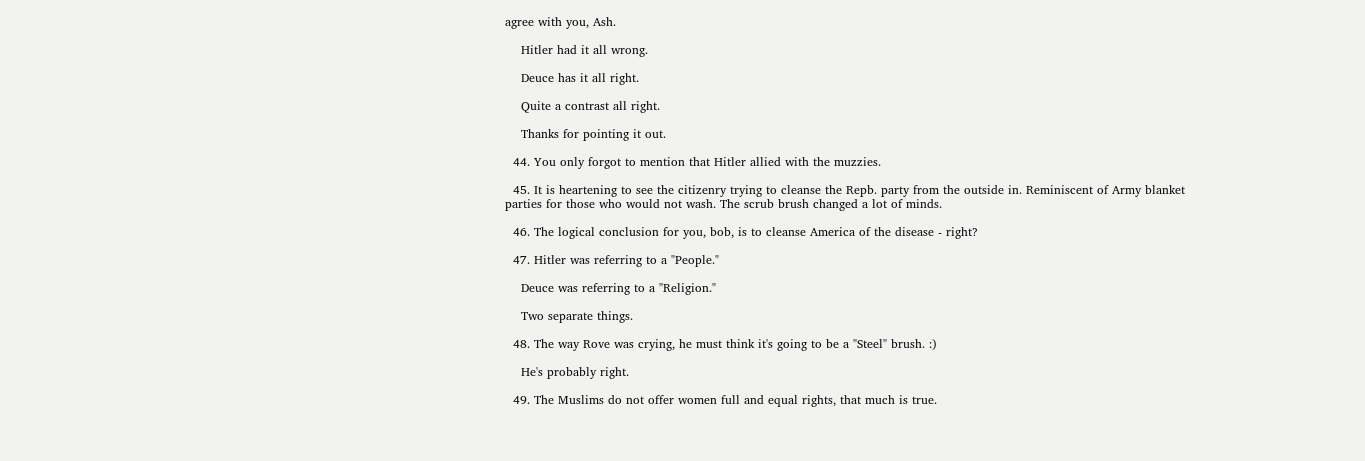agree with you, Ash.

    Hitler had it all wrong.

    Deuce has it all right.

    Quite a contrast all right.

    Thanks for pointing it out.

  44. You only forgot to mention that Hitler allied with the muzzies.

  45. It is heartening to see the citizenry trying to cleanse the Repb. party from the outside in. Reminiscent of Army blanket parties for those who would not wash. The scrub brush changed a lot of minds.

  46. The logical conclusion for you, bob, is to cleanse America of the disease - right?

  47. Hitler was referring to a "People."

    Deuce was referring to a "Religion."

    Two separate things.

  48. The way Rove was crying, he must think it's going to be a "Steel" brush. :)

    He's probably right.

  49. The Muslims do not offer women full and equal rights, that much is true.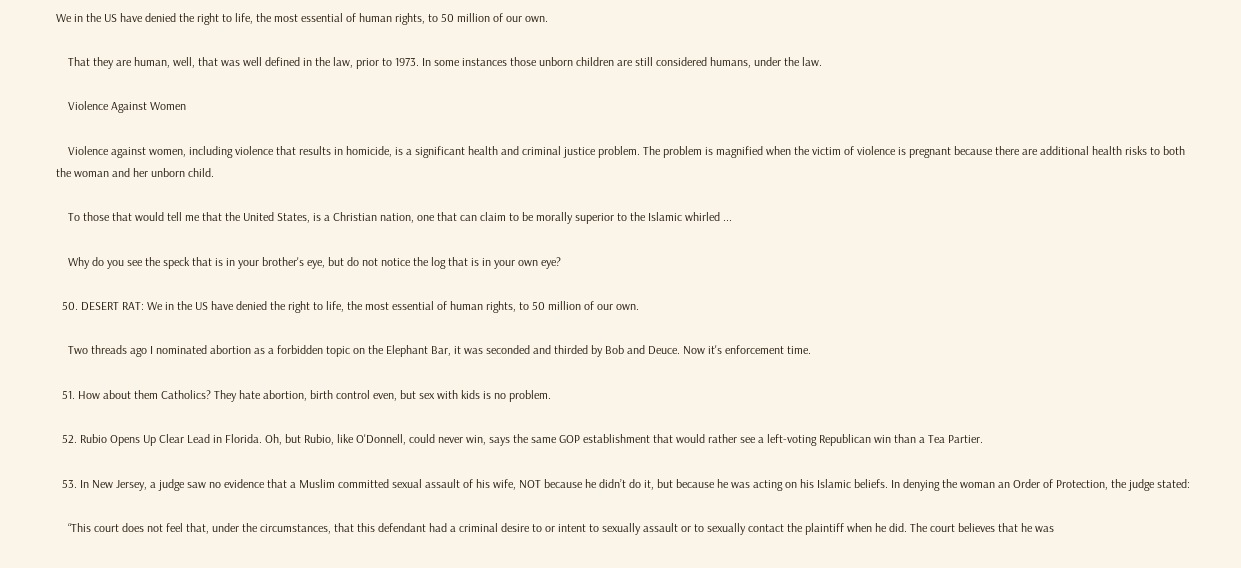We in the US have denied the right to life, the most essential of human rights, to 50 million of our own.

    That they are human, well, that was well defined in the law, prior to 1973. In some instances those unborn children are still considered humans, under the law.

    Violence Against Women

    Violence against women, including violence that results in homicide, is a significant health and criminal justice problem. The problem is magnified when the victim of violence is pregnant because there are additional health risks to both the woman and her unborn child.

    To those that would tell me that the United States, is a Christian nation, one that can claim to be morally superior to the Islamic whirled ...

    Why do you see the speck that is in your brother's eye, but do not notice the log that is in your own eye?

  50. DESERT RAT: We in the US have denied the right to life, the most essential of human rights, to 50 million of our own.

    Two threads ago I nominated abortion as a forbidden topic on the Elephant Bar, it was seconded and thirded by Bob and Deuce. Now it's enforcement time.

  51. How about them Catholics? They hate abortion, birth control even, but sex with kids is no problem.

  52. Rubio Opens Up Clear Lead in Florida. Oh, but Rubio, like O'Donnell, could never win, says the same GOP establishment that would rather see a left-voting Republican win than a Tea Partier.

  53. In New Jersey, a judge saw no evidence that a Muslim committed sexual assault of his wife, NOT because he didn’t do it, but because he was acting on his Islamic beliefs. In denying the woman an Order of Protection, the judge stated:

    “This court does not feel that, under the circumstances, that this defendant had a criminal desire to or intent to sexually assault or to sexually contact the plaintiff when he did. The court believes that he was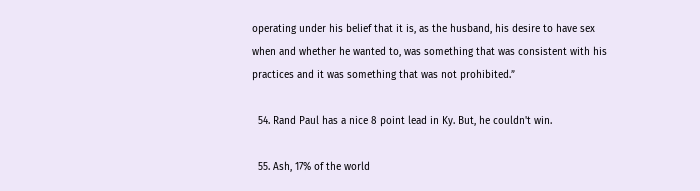operating under his belief that it is, as the husband, his desire to have sex when and whether he wanted to, was something that was consistent with his practices and it was something that was not prohibited.”

  54. Rand Paul has a nice 8 point lead in Ky. But, he couldn't win.

  55. Ash, 17% of the world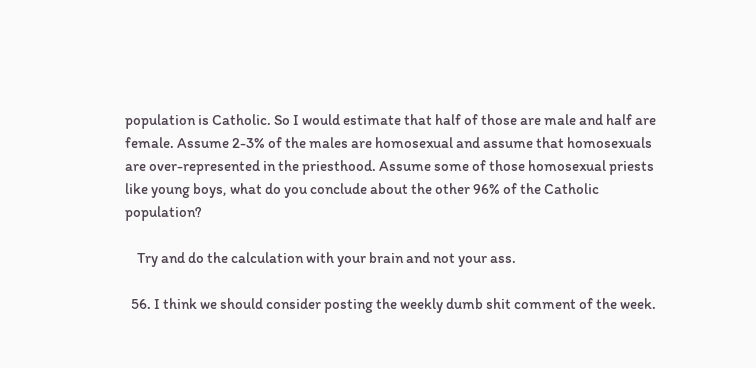population is Catholic. So I would estimate that half of those are male and half are female. Assume 2-3% of the males are homosexual and assume that homosexuals are over-represented in the priesthood. Assume some of those homosexual priests like young boys, what do you conclude about the other 96% of the Catholic population?

    Try and do the calculation with your brain and not your ass.

  56. I think we should consider posting the weekly dumb shit comment of the week.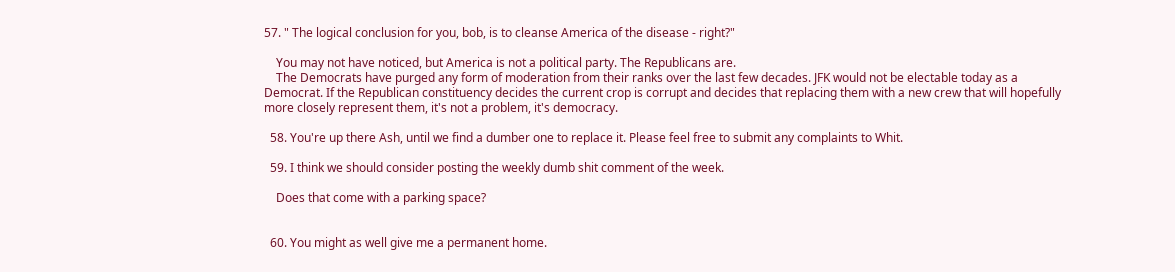57. " The logical conclusion for you, bob, is to cleanse America of the disease - right?"

    You may not have noticed, but America is not a political party. The Republicans are.
    The Democrats have purged any form of moderation from their ranks over the last few decades. JFK would not be electable today as a Democrat. If the Republican constituency decides the current crop is corrupt and decides that replacing them with a new crew that will hopefully more closely represent them, it's not a problem, it's democracy.

  58. You're up there Ash, until we find a dumber one to replace it. Please feel free to submit any complaints to Whit.

  59. I think we should consider posting the weekly dumb shit comment of the week.

    Does that come with a parking space?


  60. You might as well give me a permanent home.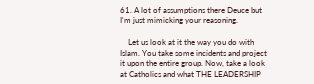61. A lot of assumptions there Deuce but I'm just mimicking your reasoning.

    Let us look at it the way you do with Islam. You take some incidents and project it upon the entire group. Now, take a look at Catholics and what THE LEADERSHIP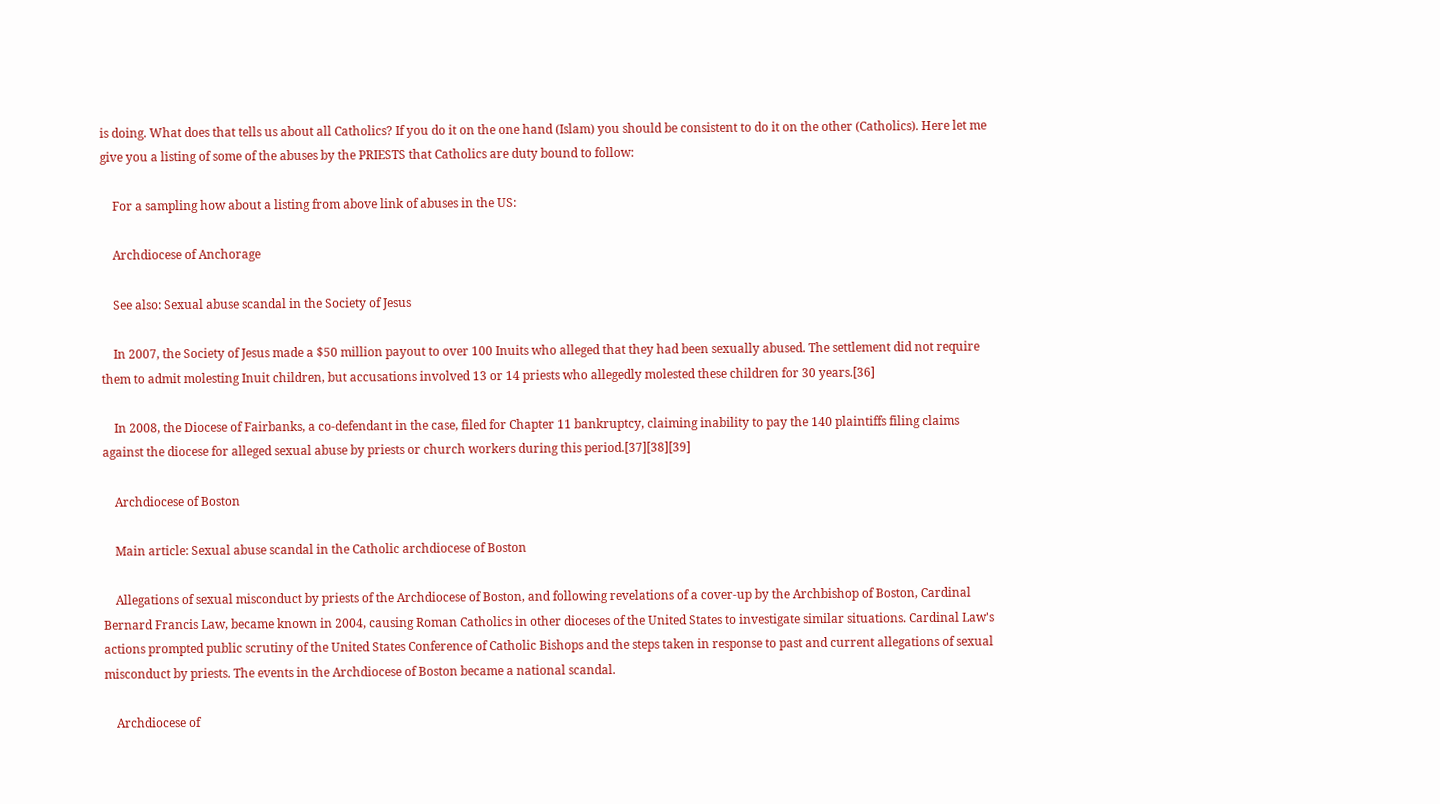is doing. What does that tells us about all Catholics? If you do it on the one hand (Islam) you should be consistent to do it on the other (Catholics). Here let me give you a listing of some of the abuses by the PRIESTS that Catholics are duty bound to follow:

    For a sampling how about a listing from above link of abuses in the US:

    Archdiocese of Anchorage

    See also: Sexual abuse scandal in the Society of Jesus

    In 2007, the Society of Jesus made a $50 million payout to over 100 Inuits who alleged that they had been sexually abused. The settlement did not require them to admit molesting Inuit children, but accusations involved 13 or 14 priests who allegedly molested these children for 30 years.[36]

    In 2008, the Diocese of Fairbanks, a co-defendant in the case, filed for Chapter 11 bankruptcy, claiming inability to pay the 140 plaintiffs filing claims against the diocese for alleged sexual abuse by priests or church workers during this period.[37][38][39]

    Archdiocese of Boston

    Main article: Sexual abuse scandal in the Catholic archdiocese of Boston

    Allegations of sexual misconduct by priests of the Archdiocese of Boston, and following revelations of a cover-up by the Archbishop of Boston, Cardinal Bernard Francis Law, became known in 2004, causing Roman Catholics in other dioceses of the United States to investigate similar situations. Cardinal Law's actions prompted public scrutiny of the United States Conference of Catholic Bishops and the steps taken in response to past and current allegations of sexual misconduct by priests. The events in the Archdiocese of Boston became a national scandal.

    Archdiocese of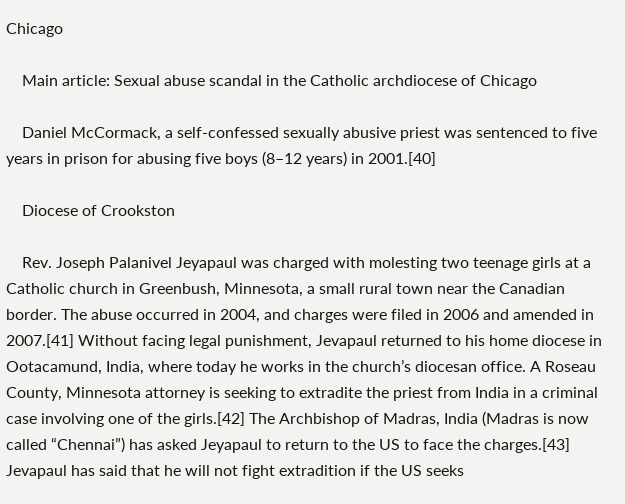Chicago

    Main article: Sexual abuse scandal in the Catholic archdiocese of Chicago

    Daniel McCormack, a self-confessed sexually abusive priest was sentenced to five years in prison for abusing five boys (8–12 years) in 2001.[40]

    Diocese of Crookston

    Rev. Joseph Palanivel Jeyapaul was charged with molesting two teenage girls at a Catholic church in Greenbush, Minnesota, a small rural town near the Canadian border. The abuse occurred in 2004, and charges were filed in 2006 and amended in 2007.[41] Without facing legal punishment, Jevapaul returned to his home diocese in Ootacamund, India, where today he works in the church’s diocesan office. A Roseau County, Minnesota attorney is seeking to extradite the priest from India in a criminal case involving one of the girls.[42] The Archbishop of Madras, India (Madras is now called “Chennai”) has asked Jeyapaul to return to the US to face the charges.[43] Jevapaul has said that he will not fight extradition if the US seeks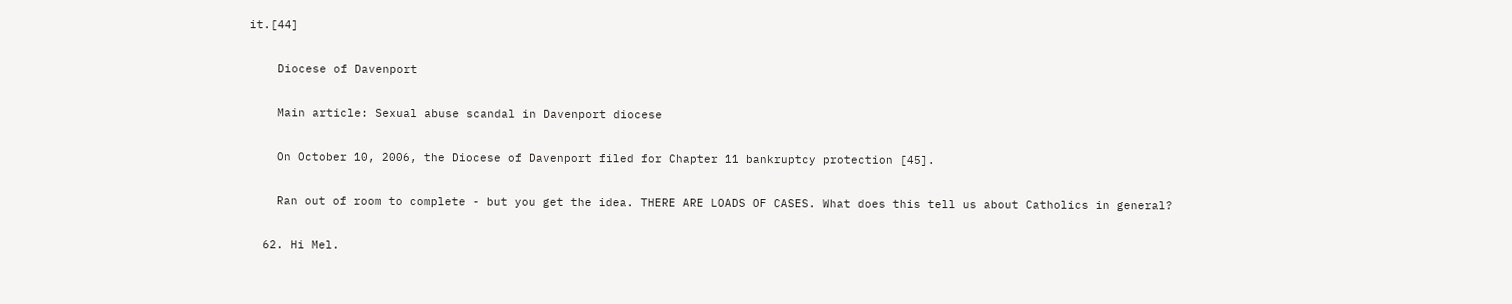it.[44]

    Diocese of Davenport

    Main article: Sexual abuse scandal in Davenport diocese

    On October 10, 2006, the Diocese of Davenport filed for Chapter 11 bankruptcy protection [45].

    Ran out of room to complete - but you get the idea. THERE ARE LOADS OF CASES. What does this tell us about Catholics in general?

  62. Hi Mel.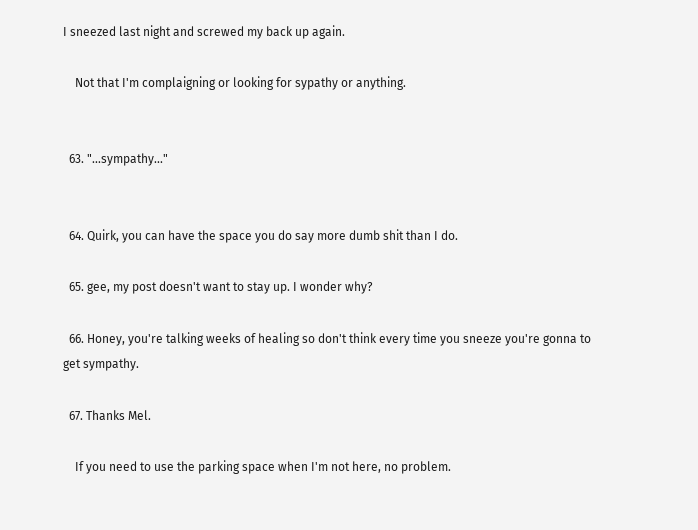I sneezed last night and screwed my back up again.

    Not that I'm complaigning or looking for sypathy or anything.


  63. "...sympathy..."


  64. Quirk, you can have the space you do say more dumb shit than I do.

  65. gee, my post doesn't want to stay up. I wonder why?

  66. Honey, you're talking weeks of healing so don't think every time you sneeze you're gonna to get sympathy.

  67. Thanks Mel.

    If you need to use the parking space when I'm not here, no problem.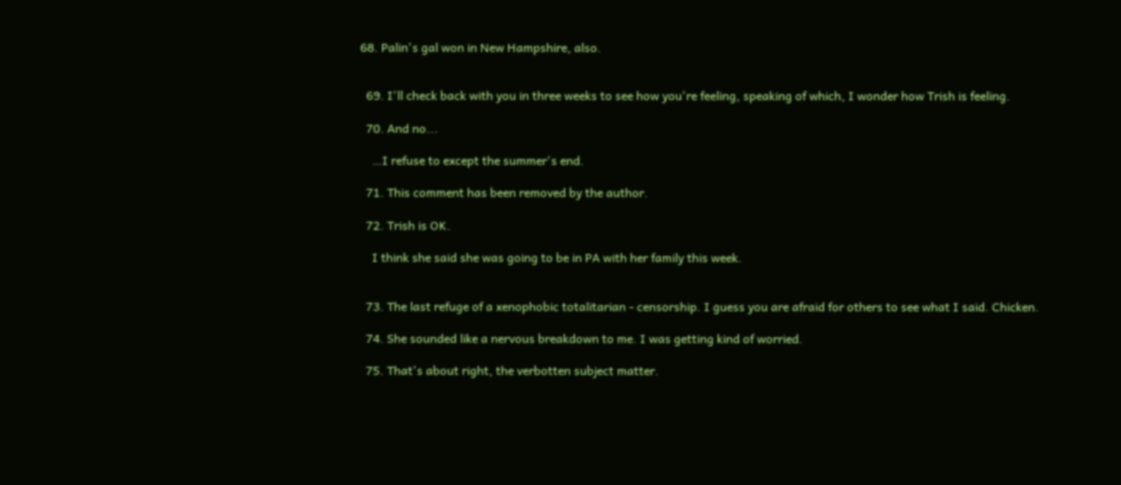68. Palin's gal won in New Hampshire, also.


  69. I'll check back with you in three weeks to see how you're feeling, speaking of which, I wonder how Trish is feeling.

  70. And no...

    …I refuse to except the summer's end.

  71. This comment has been removed by the author.

  72. Trish is OK.

    I think she said she was going to be in PA with her family this week.


  73. The last refuge of a xenophobic totalitarian - censorship. I guess you are afraid for others to see what I said. Chicken.

  74. She sounded like a nervous breakdown to me. I was getting kind of worried.

  75. That's about right, the verbotten subject matter.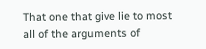That one that give lie to most all of the arguments of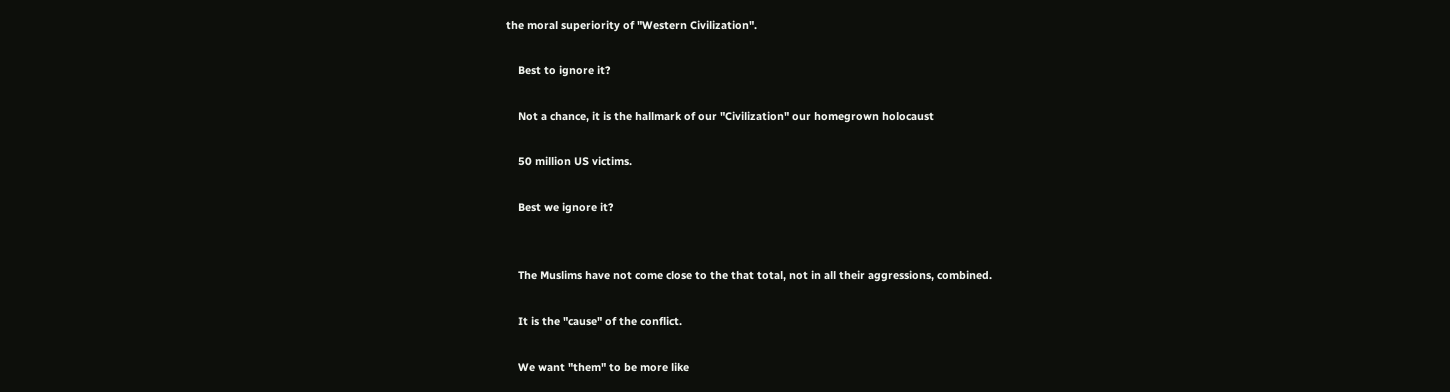the moral superiority of "Western Civilization".

    Best to ignore it?

    Not a chance, it is the hallmark of our "Civilization" our homegrown holocaust

    50 million US victims.

    Best we ignore it?


    The Muslims have not come close to the that total, not in all their aggressions, combined.

    It is the "cause" of the conflict.

    We want "them" to be more like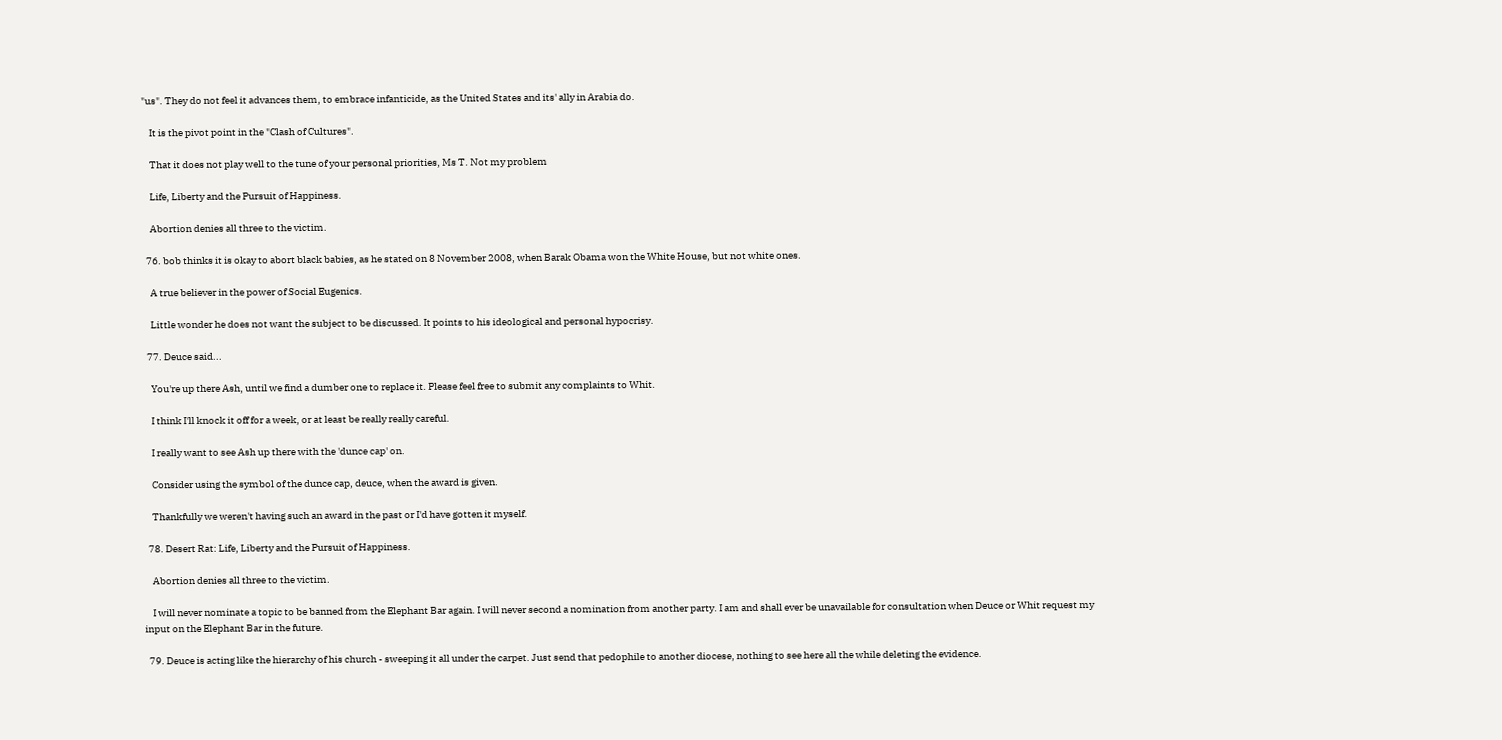"us". They do not feel it advances them, to embrace infanticide, as the United States and its' ally in Arabia do.

    It is the pivot point in the "Clash of Cultures".

    That it does not play well to the tune of your personal priorities, Ms T. Not my problem

    Life, Liberty and the Pursuit of Happiness.

    Abortion denies all three to the victim.

  76. bob thinks it is okay to abort black babies, as he stated on 8 November 2008, when Barak Obama won the White House, but not white ones.

    A true believer in the power of Social Eugenics.

    Little wonder he does not want the subject to be discussed. It points to his ideological and personal hypocrisy.

  77. Deuce said...

    You're up there Ash, until we find a dumber one to replace it. Please feel free to submit any complaints to Whit.

    I think I'll knock it off for a week, or at least be really really careful.

    I really want to see Ash up there with the 'dunce cap' on.

    Consider using the symbol of the dunce cap, deuce, when the award is given.

    Thankfully we weren't having such an award in the past or I'd have gotten it myself.

  78. Desert Rat: Life, Liberty and the Pursuit of Happiness.

    Abortion denies all three to the victim.

    I will never nominate a topic to be banned from the Elephant Bar again. I will never second a nomination from another party. I am and shall ever be unavailable for consultation when Deuce or Whit request my input on the Elephant Bar in the future.

  79. Deuce is acting like the hierarchy of his church - sweeping it all under the carpet. Just send that pedophile to another diocese, nothing to see here all the while deleting the evidence.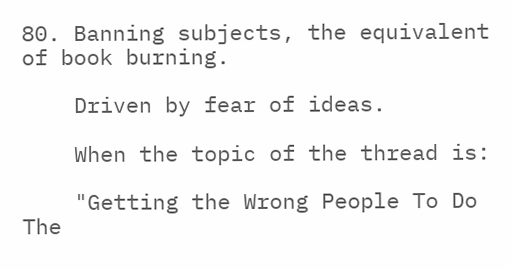80. Banning subjects, the equivalent of book burning.

    Driven by fear of ideas.

    When the topic of the thread is:

    "Getting the Wrong People To Do The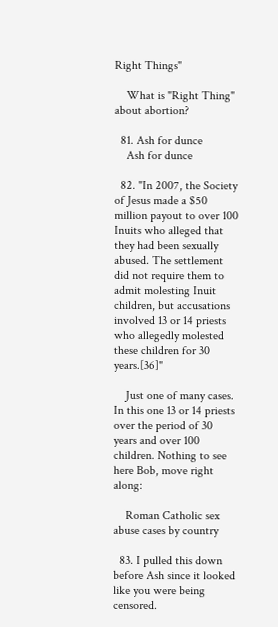Right Things"

    What is "Right Thing" about abortion?

  81. Ash for dunce
    Ash for dunce

  82. "In 2007, the Society of Jesus made a $50 million payout to over 100 Inuits who alleged that they had been sexually abused. The settlement did not require them to admit molesting Inuit children, but accusations involved 13 or 14 priests who allegedly molested these children for 30 years.[36]"

    Just one of many cases. In this one 13 or 14 priests over the period of 30 years and over 100 children. Nothing to see here Bob, move right along:

    Roman Catholic sex abuse cases by country

  83. I pulled this down before Ash since it looked like you were being censored.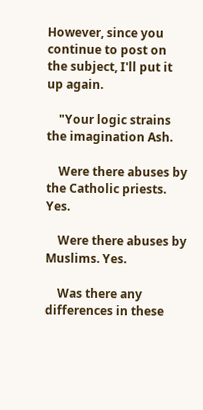However, since you continue to post on the subject, I'll put it up again.

    "Your logic strains the imagination Ash.

    Were there abuses by the Catholic priests. Yes.

    Were there abuses by Muslims. Yes.

    Was there any differences in these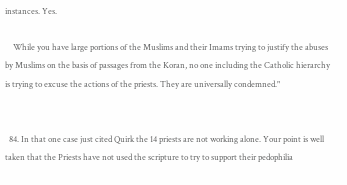instances. Yes.

    While you have large portions of the Muslims and their Imams trying to justify the abuses by Muslims on the basis of passages from the Koran, no one including the Catholic hierarchy is trying to excuse the actions of the priests. They are universally condemned."


  84. In that one case just cited Quirk the 14 priests are not working alone. Your point is well taken that the Priests have not used the scripture to try to support their pedophilia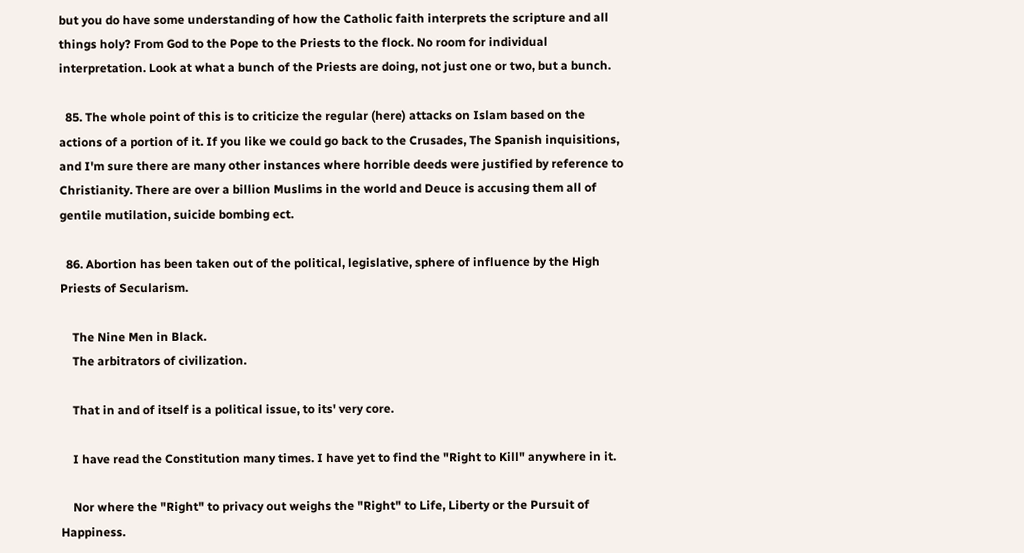but you do have some understanding of how the Catholic faith interprets the scripture and all things holy? From God to the Pope to the Priests to the flock. No room for individual interpretation. Look at what a bunch of the Priests are doing, not just one or two, but a bunch.

  85. The whole point of this is to criticize the regular (here) attacks on Islam based on the actions of a portion of it. If you like we could go back to the Crusades, The Spanish inquisitions, and I'm sure there are many other instances where horrible deeds were justified by reference to Christianity. There are over a billion Muslims in the world and Deuce is accusing them all of gentile mutilation, suicide bombing ect.

  86. Abortion has been taken out of the political, legislative, sphere of influence by the High Priests of Secularism.

    The Nine Men in Black.
    The arbitrators of civilization.

    That in and of itself is a political issue, to its' very core.

    I have read the Constitution many times. I have yet to find the "Right to Kill" anywhere in it.

    Nor where the "Right" to privacy out weighs the "Right" to Life, Liberty or the Pursuit of Happiness.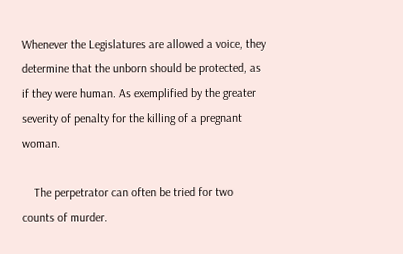Whenever the Legislatures are allowed a voice, they determine that the unborn should be protected, as if they were human. As exemplified by the greater severity of penalty for the killing of a pregnant woman.

    The perpetrator can often be tried for two counts of murder.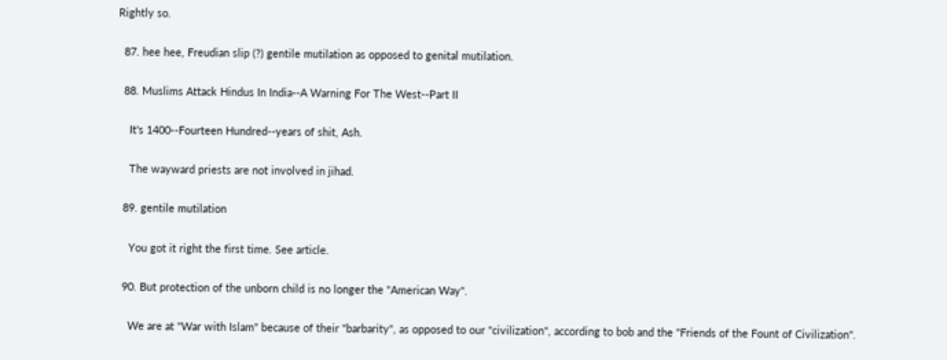Rightly so.

  87. hee hee, Freudian slip (?) gentile mutilation as opposed to genital mutilation.

  88. Muslims Attack Hindus In India--A Warning For The West--Part II

    It's 1400--Fourteen Hundred--years of shit, Ash.

    The wayward priests are not involved in jihad.

  89. gentile mutilation

    You got it right the first time. See article.

  90. But protection of the unborn child is no longer the "American Way".

    We are at "War with Islam" because of their "barbarity", as opposed to our "civilization", according to bob and the "Friends of the Fount of Civilization".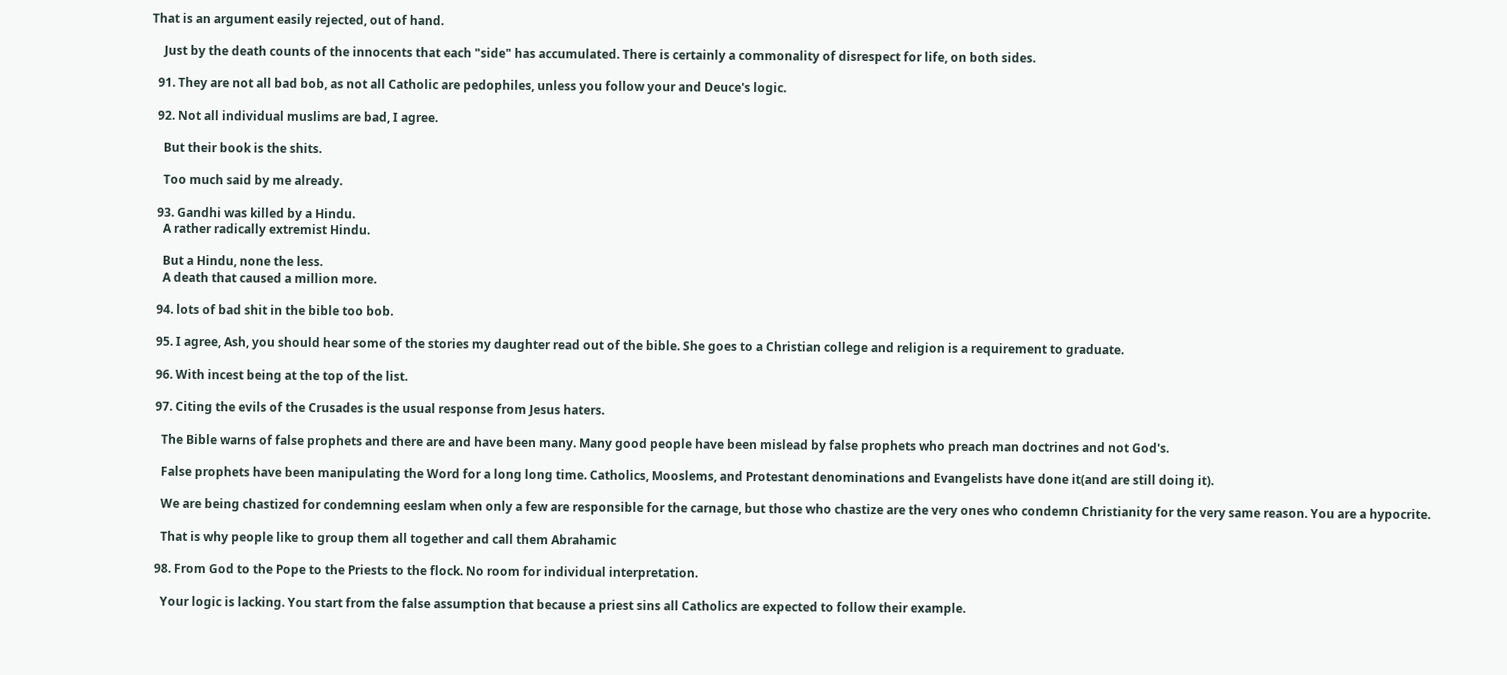That is an argument easily rejected, out of hand.

    Just by the death counts of the innocents that each "side" has accumulated. There is certainly a commonality of disrespect for life, on both sides.

  91. They are not all bad bob, as not all Catholic are pedophiles, unless you follow your and Deuce's logic.

  92. Not all individual muslims are bad, I agree.

    But their book is the shits.

    Too much said by me already.

  93. Gandhi was killed by a Hindu.
    A rather radically extremist Hindu.

    But a Hindu, none the less.
    A death that caused a million more.

  94. lots of bad shit in the bible too bob.

  95. I agree, Ash, you should hear some of the stories my daughter read out of the bible. She goes to a Christian college and religion is a requirement to graduate.

  96. With incest being at the top of the list.

  97. Citing the evils of the Crusades is the usual response from Jesus haters.

    The Bible warns of false prophets and there are and have been many. Many good people have been mislead by false prophets who preach man doctrines and not God's.

    False prophets have been manipulating the Word for a long long time. Catholics, Mooslems, and Protestant denominations and Evangelists have done it(and are still doing it).

    We are being chastized for condemning eeslam when only a few are responsible for the carnage, but those who chastize are the very ones who condemn Christianity for the very same reason. You are a hypocrite.

    That is why people like to group them all together and call them Abrahamic

  98. From God to the Pope to the Priests to the flock. No room for individual interpretation.

    Your logic is lacking. You start from the false assumption that because a priest sins all Catholics are expected to follow their example.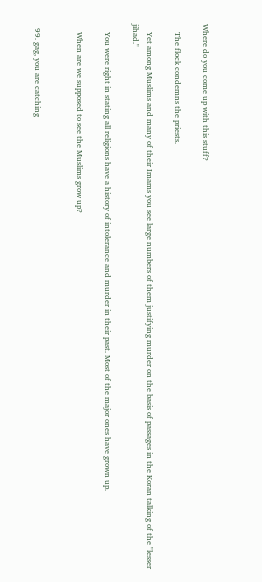Where do you come up with this stuff?

    The flock condemns the priests.

    Yet among Muslims and many of their Imams you see large numbers of them justifying murder on the basis of passages in the Koran talking of the "lesser jihad."

    You were right in stating all religions have a history of intolerance and murder in their past. Most of the major ones have grown up.

    When are we supposed to see the Muslims grow up?


  99. gag, you are catching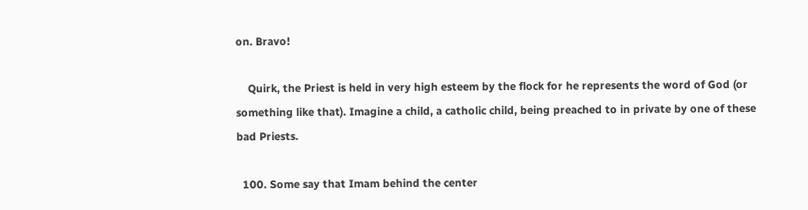on. Bravo!

    Quirk, the Priest is held in very high esteem by the flock for he represents the word of God (or something like that). Imagine a child, a catholic child, being preached to in private by one of these bad Priests.

  100. Some say that Imam behind the center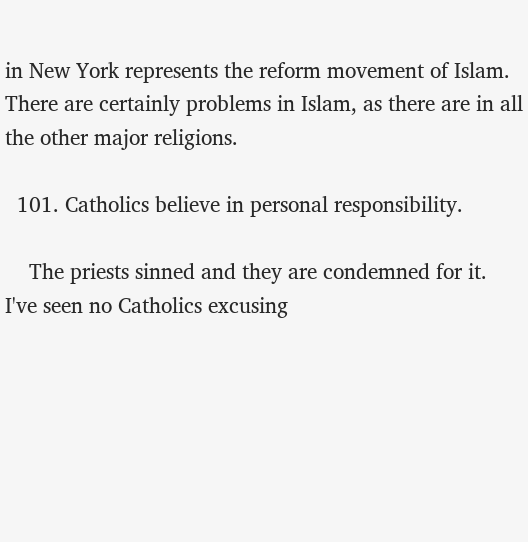in New York represents the reform movement of Islam. There are certainly problems in Islam, as there are in all the other major religions.

  101. Catholics believe in personal responsibility.

    The priests sinned and they are condemned for it. I've seen no Catholics excusing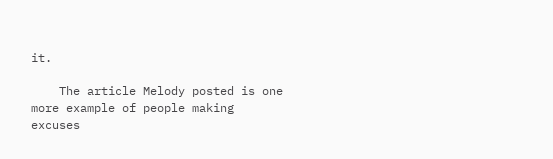it.

    The article Melody posted is one more example of people making excuses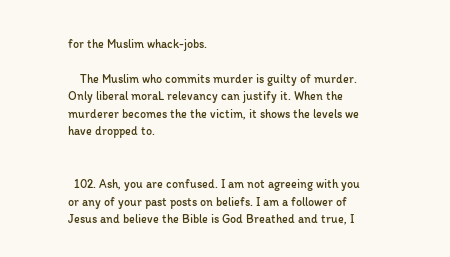for the Muslim whack-jobs.

    The Muslim who commits murder is guilty of murder. Only liberal moraL relevancy can justify it. When the murderer becomes the the victim, it shows the levels we have dropped to.


  102. Ash, you are confused. I am not agreeing with you or any of your past posts on beliefs. I am a follower of Jesus and believe the Bible is God Breathed and true, I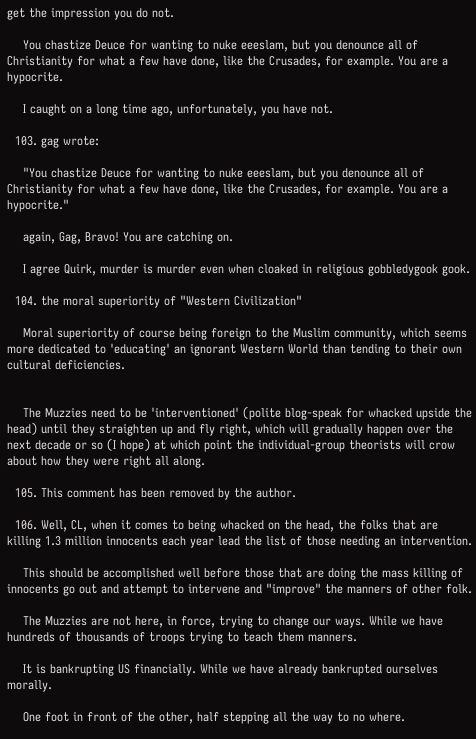get the impression you do not.

    You chastize Deuce for wanting to nuke eeeslam, but you denounce all of Christianity for what a few have done, like the Crusades, for example. You are a hypocrite.

    I caught on a long time ago, unfortunately, you have not.

  103. gag wrote:

    "You chastize Deuce for wanting to nuke eeeslam, but you denounce all of Christianity for what a few have done, like the Crusades, for example. You are a hypocrite."

    again, Gag, Bravo! You are catching on.

    I agree Quirk, murder is murder even when cloaked in religious gobbledygook gook.

  104. the moral superiority of "Western Civilization"

    Moral superiority of course being foreign to the Muslim community, which seems more dedicated to 'educating' an ignorant Western World than tending to their own cultural deficiencies.


    The Muzzies need to be 'interventioned' (polite blog-speak for whacked upside the head) until they straighten up and fly right, which will gradually happen over the next decade or so (I hope) at which point the individual-group theorists will crow about how they were right all along.

  105. This comment has been removed by the author.

  106. Well, CL, when it comes to being whacked on the head, the folks that are killing 1.3 million innocents each year lead the list of those needing an intervention.

    This should be accomplished well before those that are doing the mass killing of innocents go out and attempt to intervene and "improve" the manners of other folk.

    The Muzzies are not here, in force, trying to change our ways. While we have hundreds of thousands of troops trying to teach them manners.

    It is bankrupting US financially. While we have already bankrupted ourselves morally.

    One foot in front of the other, half stepping all the way to no where.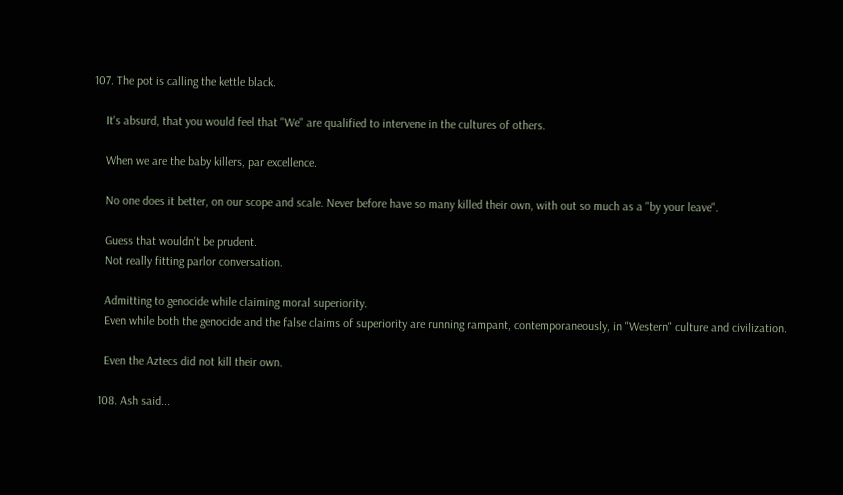107. The pot is calling the kettle black.

    It's absurd, that you would feel that "We" are qualified to intervene in the cultures of others.

    When we are the baby killers, par excellence.

    No one does it better, on our scope and scale. Never before have so many killed their own, with out so much as a "by your leave".

    Guess that wouldn't be prudent.
    Not really fitting parlor conversation.

    Admitting to genocide while claiming moral superiority.
    Even while both the genocide and the false claims of superiority are running rampant, contemporaneously, in "Western" culture and civilization.

    Even the Aztecs did not kill their own.

  108. Ash said...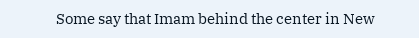Some say that Imam behind the center in New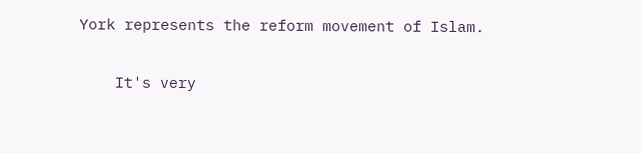York represents the reform movement of Islam.


    It's very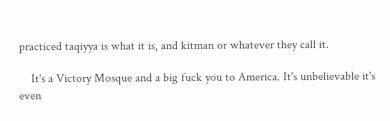practiced taqiyya is what it is, and kitman or whatever they call it.

    It's a Victory Mosque and a big fuck you to America. It's unbelievable it's even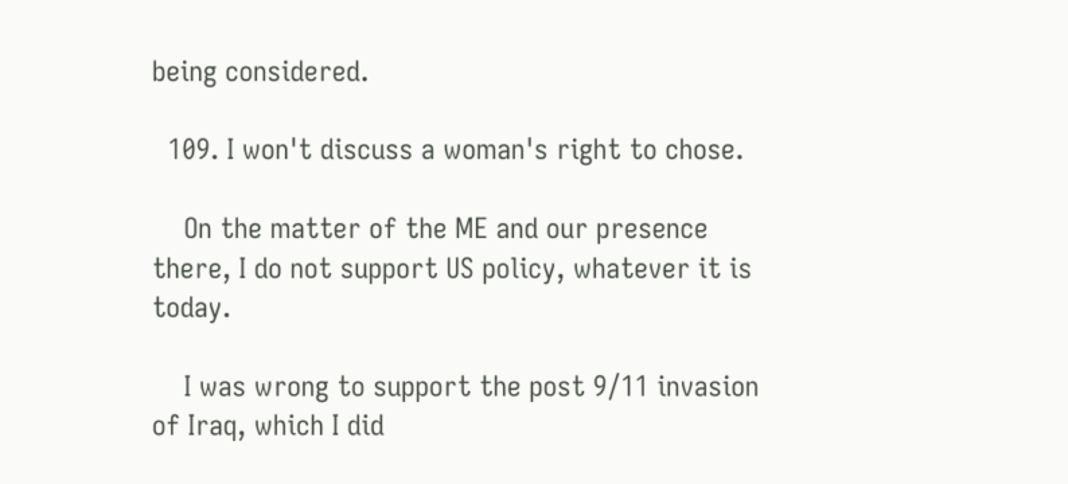being considered.

  109. I won't discuss a woman's right to chose.

    On the matter of the ME and our presence there, I do not support US policy, whatever it is today.

    I was wrong to support the post 9/11 invasion of Iraq, which I did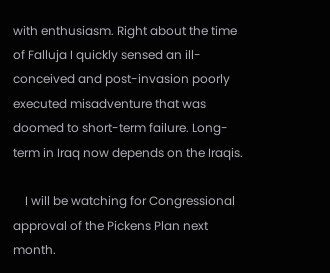with enthusiasm. Right about the time of Falluja I quickly sensed an ill-conceived and post-invasion poorly executed misadventure that was doomed to short-term failure. Long-term in Iraq now depends on the Iraqis.

    I will be watching for Congressional approval of the Pickens Plan next month.